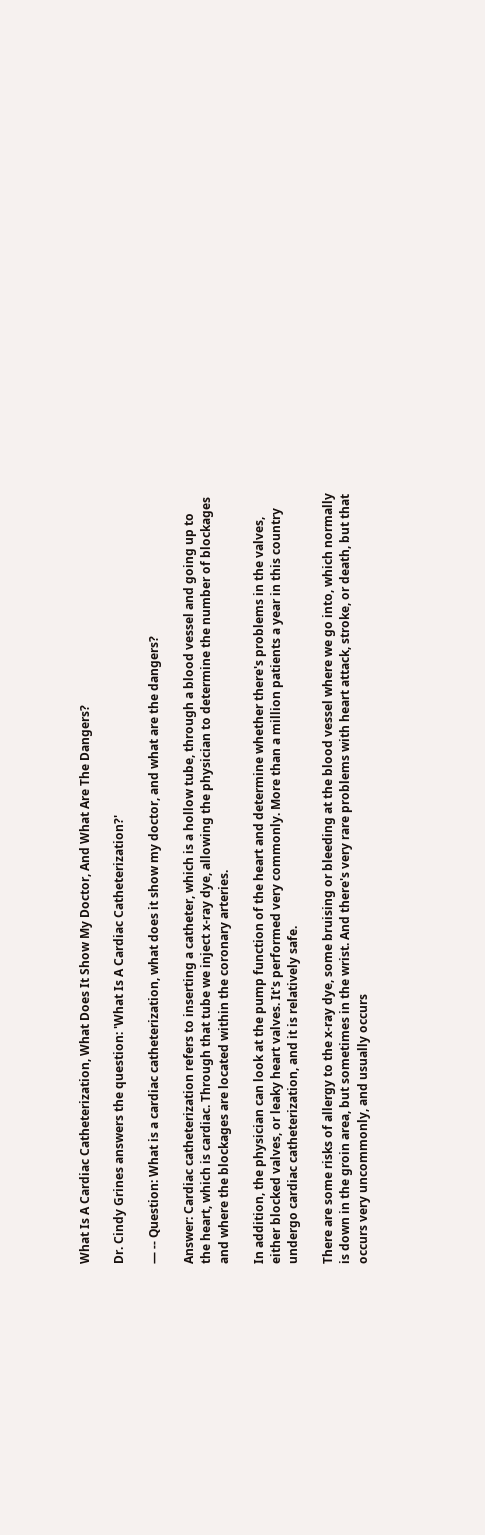What Is A Cardiac Catheterization, What Does It Show My Doctor, And What Are The Dangers?

Dr. Cindy Grines answers the question: 'What Is A Cardiac Catheterization?'

— -- Question: What is a cardiac catheterization, what does it show my doctor, and what are the dangers?

Answer: Cardiac catheterization refers to inserting a catheter, which is a hollow tube, through a blood vessel and going up to the heart, which is cardiac. Through that tube we inject x-ray dye, allowing the physician to determine the number of blockages and where the blockages are located within the coronary arteries.

In addition, the physician can look at the pump function of the heart and determine whether there's problems in the valves, either blocked valves, or leaky heart valves. It's performed very commonly. More than a million patients a year in this country undergo cardiac catheterization, and it is relatively safe.

There are some risks of allergy to the x-ray dye, some bruising or bleeding at the blood vessel where we go into, which normally is down in the groin area, but sometimes in the wrist. And there's very rare problems with heart attack, stroke, or death, but that occurs very uncommonly, and usually occurs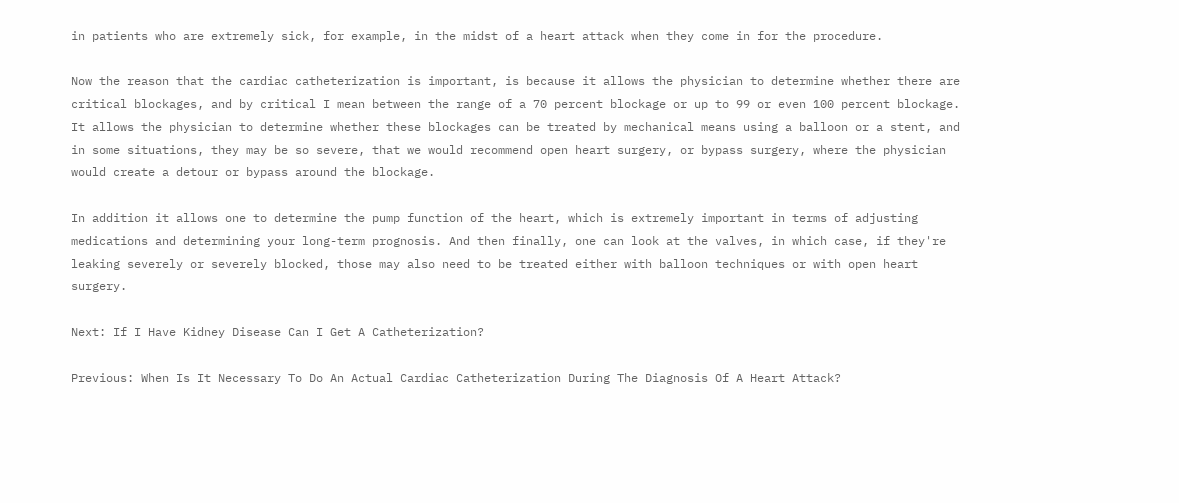in patients who are extremely sick, for example, in the midst of a heart attack when they come in for the procedure.

Now the reason that the cardiac catheterization is important, is because it allows the physician to determine whether there are critical blockages, and by critical I mean between the range of a 70 percent blockage or up to 99 or even 100 percent blockage. It allows the physician to determine whether these blockages can be treated by mechanical means using a balloon or a stent, and in some situations, they may be so severe, that we would recommend open heart surgery, or bypass surgery, where the physician would create a detour or bypass around the blockage.

In addition it allows one to determine the pump function of the heart, which is extremely important in terms of adjusting medications and determining your long-term prognosis. And then finally, one can look at the valves, in which case, if they're leaking severely or severely blocked, those may also need to be treated either with balloon techniques or with open heart surgery.

Next: If I Have Kidney Disease Can I Get A Catheterization?

Previous: When Is It Necessary To Do An Actual Cardiac Catheterization During The Diagnosis Of A Heart Attack?